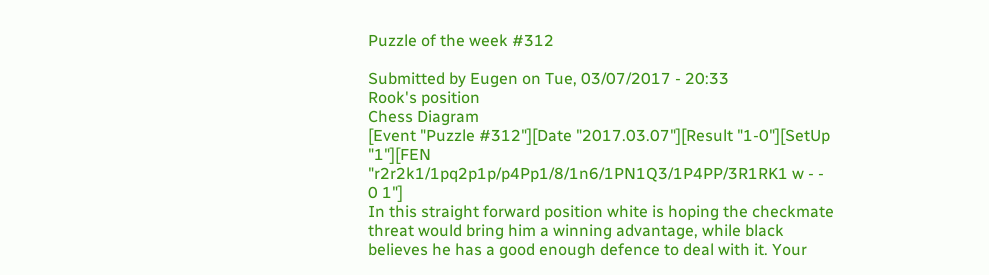Puzzle of the week #312

Submitted by Eugen on Tue, 03/07/2017 - 20:33
Rook's position
Chess Diagram
[Event "Puzzle #312"][Date "2017.03.07"][Result "1-0"][SetUp "1"][FEN "r2r2k1/1pq2p1p/p4Pp1/8/1n6/1PN1Q3/1P4PP/3R1RK1 w - - 0 1"]
In this straight forward position white is hoping the checkmate threat would bring him a winning advantage, while black believes he has a good enough defence to deal with it. Your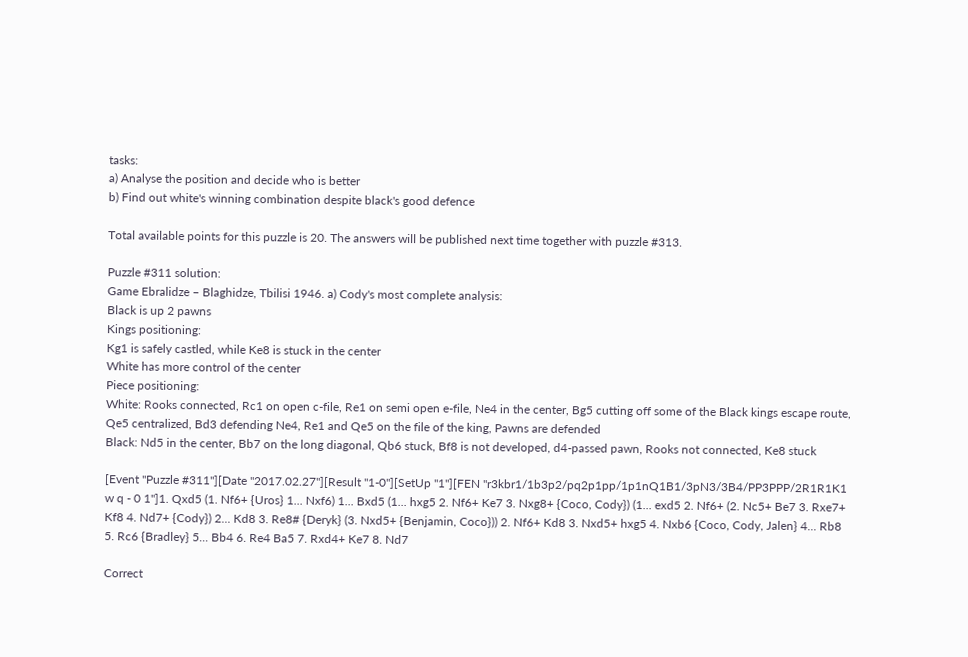tasks:
a) Analyse the position and decide who is better
b) Find out white's winning combination despite black's good defence

Total available points for this puzzle is 20. The answers will be published next time together with puzzle #313.

Puzzle #311 solution:
Game Ebralidze – Blaghidze, Tbilisi 1946. a) Cody's most complete analysis:
Black is up 2 pawns
Kings positioning:
Kg1 is safely castled, while Ke8 is stuck in the center
White has more control of the center
Piece positioning:
White: Rooks connected, Rc1 on open c-file, Re1 on semi open e-file, Ne4 in the center, Bg5 cutting off some of the Black kings escape route, Qe5 centralized, Bd3 defending Ne4, Re1 and Qe5 on the file of the king, Pawns are defended
Black: Nd5 in the center, Bb7 on the long diagonal, Qb6 stuck, Bf8 is not developed, d4-passed pawn, Rooks not connected, Ke8 stuck

[Event "Puzzle #311"][Date "2017.02.27"][Result "1-0"][SetUp "1"][FEN "r3kbr1/1b3p2/pq2p1pp/1p1nQ1B1/3pN3/3B4/PP3PPP/2R1R1K1 w q - 0 1"]1. Qxd5 (1. Nf6+ {Uros} 1... Nxf6) 1... Bxd5 (1... hxg5 2. Nf6+ Ke7 3. Nxg8+ {Coco, Cody}) (1... exd5 2. Nf6+ (2. Nc5+ Be7 3. Rxe7+ Kf8 4. Nd7+ {Cody}) 2... Kd8 3. Re8# {Deryk} (3. Nxd5+ {Benjamin, Coco})) 2. Nf6+ Kd8 3. Nxd5+ hxg5 4. Nxb6 {Coco, Cody, Jalen} 4... Rb8 5. Rc6 {Bradley} 5... Bb4 6. Re4 Ba5 7. Rxd4+ Ke7 8. Nd7

Correct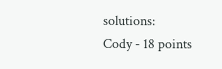solutions:
Cody - 18 points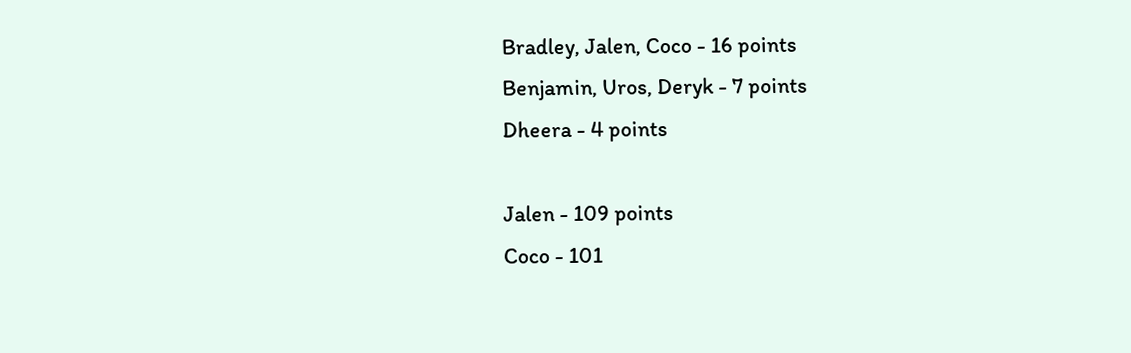Bradley, Jalen, Coco - 16 points
Benjamin, Uros, Deryk - 7 points
Dheera - 4 points

Jalen - 109 points
Coco - 101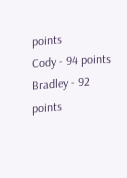points
Cody - 94 points
Bradley - 92 points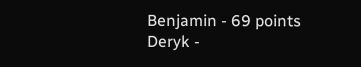Benjamin - 69 points
Deryk -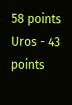58 points
Uros - 43 points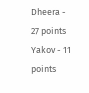Dheera - 27 points
Yakov - 11 points